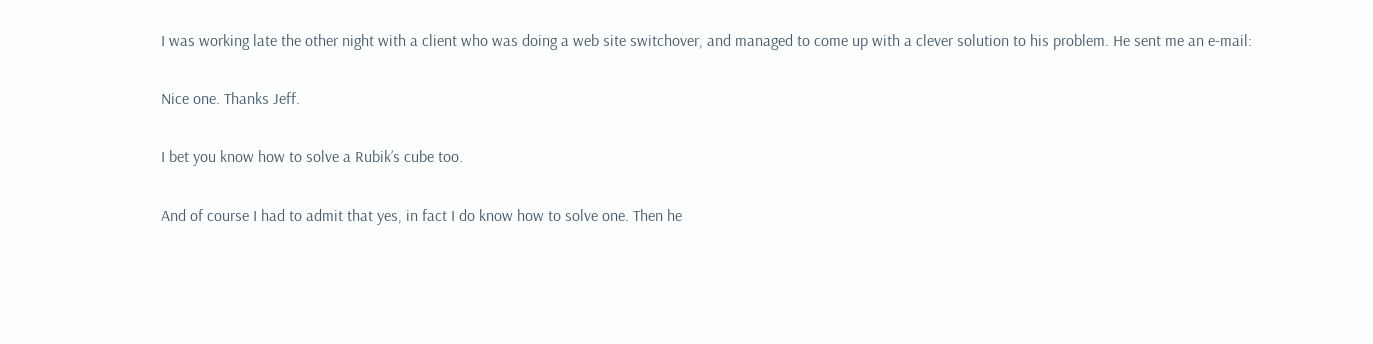I was working late the other night with a client who was doing a web site switchover, and managed to come up with a clever solution to his problem. He sent me an e-mail:

Nice one. Thanks Jeff.

I bet you know how to solve a Rubik’s cube too.

And of course I had to admit that yes, in fact I do know how to solve one. Then he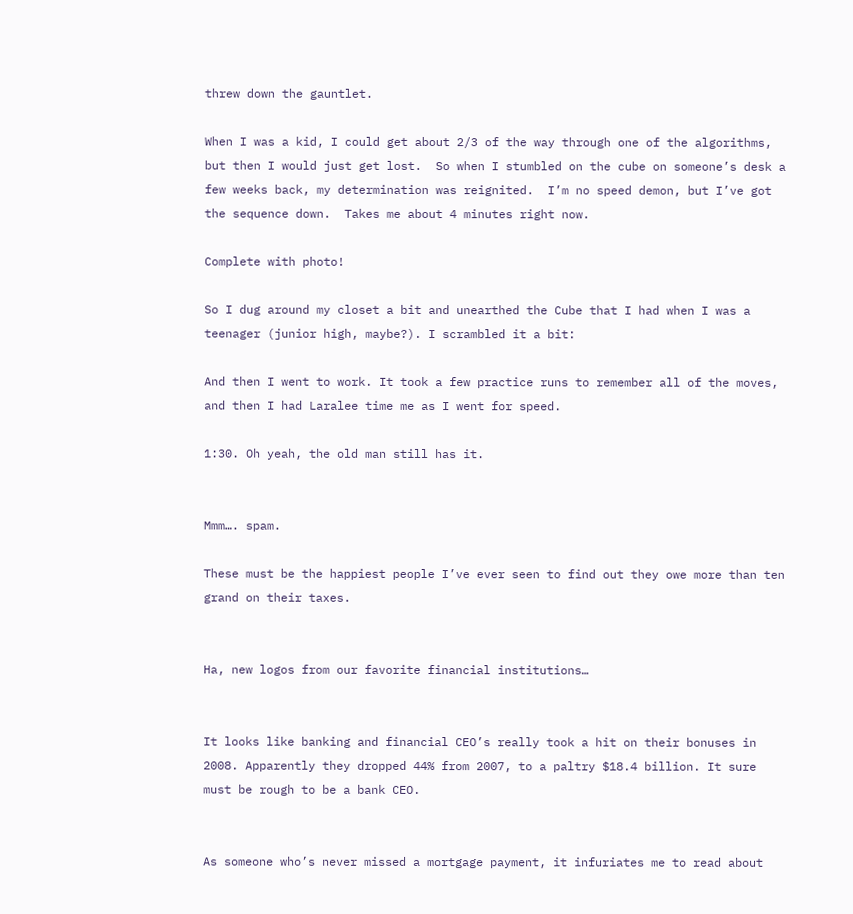threw down the gauntlet.

When I was a kid, I could get about 2/3 of the way through one of the algorithms, but then I would just get lost.  So when I stumbled on the cube on someone’s desk a few weeks back, my determination was reignited.  I’m no speed demon, but I’ve got the sequence down.  Takes me about 4 minutes right now.

Complete with photo!

So I dug around my closet a bit and unearthed the Cube that I had when I was a teenager (junior high, maybe?). I scrambled it a bit:

And then I went to work. It took a few practice runs to remember all of the moves, and then I had Laralee time me as I went for speed.

1:30. Oh yeah, the old man still has it.


Mmm…. spam.

These must be the happiest people I’ve ever seen to find out they owe more than ten grand on their taxes.


Ha, new logos from our favorite financial institutions…


It looks like banking and financial CEO’s really took a hit on their bonuses in 2008. Apparently they dropped 44% from 2007, to a paltry $18.4 billion. It sure must be rough to be a bank CEO.


As someone who’s never missed a mortgage payment, it infuriates me to read about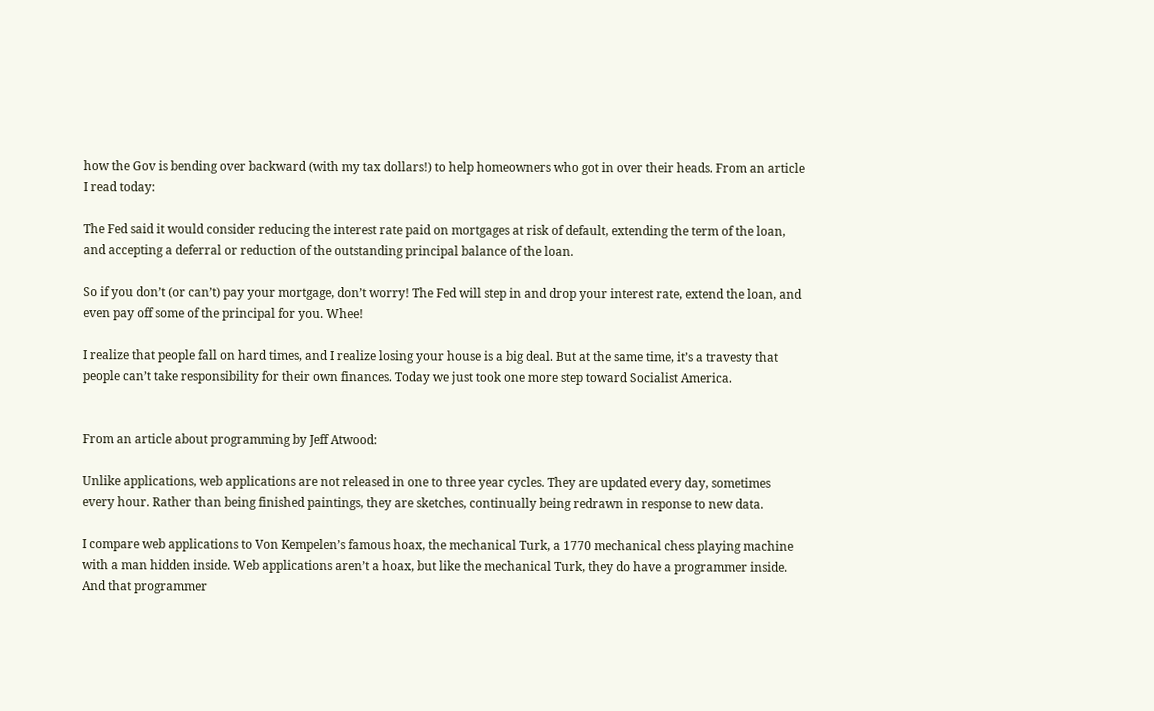how the Gov is bending over backward (with my tax dollars!) to help homeowners who got in over their heads. From an article I read today:

The Fed said it would consider reducing the interest rate paid on mortgages at risk of default, extending the term of the loan, and accepting a deferral or reduction of the outstanding principal balance of the loan.

So if you don’t (or can’t) pay your mortgage, don’t worry! The Fed will step in and drop your interest rate, extend the loan, and even pay off some of the principal for you. Whee!

I realize that people fall on hard times, and I realize losing your house is a big deal. But at the same time, it’s a travesty that people can’t take responsibility for their own finances. Today we just took one more step toward Socialist America.


From an article about programming by Jeff Atwood:

Unlike applications, web applications are not released in one to three year cycles. They are updated every day, sometimes every hour. Rather than being finished paintings, they are sketches, continually being redrawn in response to new data.

I compare web applications to Von Kempelen’s famous hoax, the mechanical Turk, a 1770 mechanical chess playing machine with a man hidden inside. Web applications aren’t a hoax, but like the mechanical Turk, they do have a programmer inside. And that programmer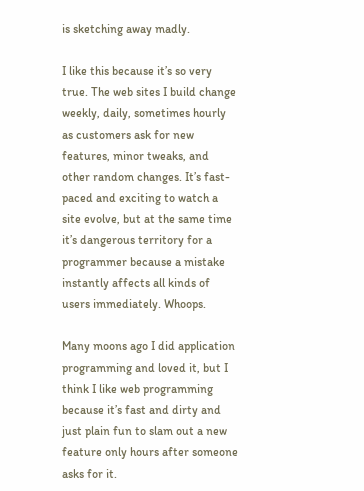is sketching away madly.

I like this because it’s so very true. The web sites I build change weekly, daily, sometimes hourly as customers ask for new features, minor tweaks, and other random changes. It’s fast-paced and exciting to watch a site evolve, but at the same time it’s dangerous territory for a programmer because a mistake instantly affects all kinds of users immediately. Whoops.

Many moons ago I did application programming and loved it, but I think I like web programming because it’s fast and dirty and just plain fun to slam out a new feature only hours after someone asks for it.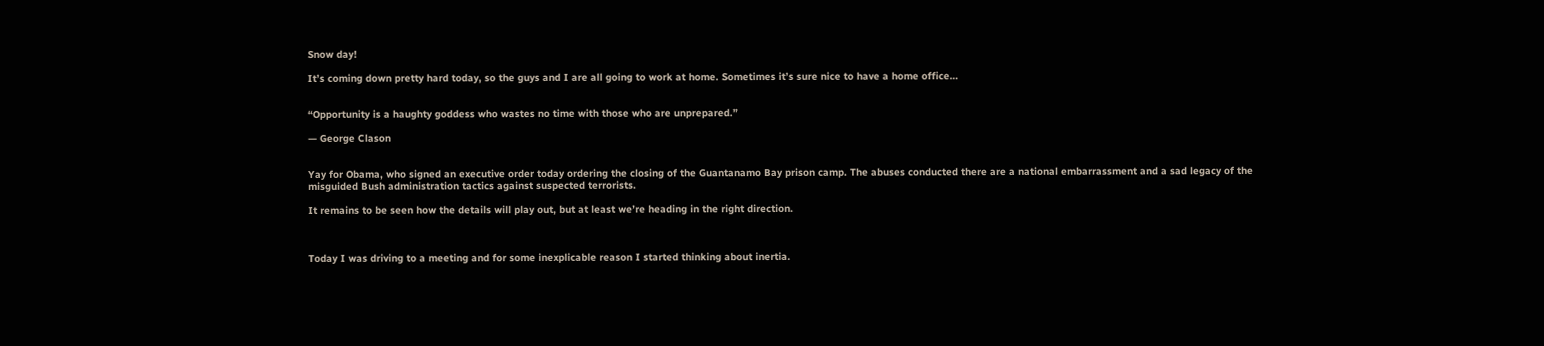Snow day!

It’s coming down pretty hard today, so the guys and I are all going to work at home. Sometimes it’s sure nice to have a home office…


“Opportunity is a haughty goddess who wastes no time with those who are unprepared.”

— George Clason


Yay for Obama, who signed an executive order today ordering the closing of the Guantanamo Bay prison camp. The abuses conducted there are a national embarrassment and a sad legacy of the misguided Bush administration tactics against suspected terrorists.

It remains to be seen how the details will play out, but at least we’re heading in the right direction.



Today I was driving to a meeting and for some inexplicable reason I started thinking about inertia.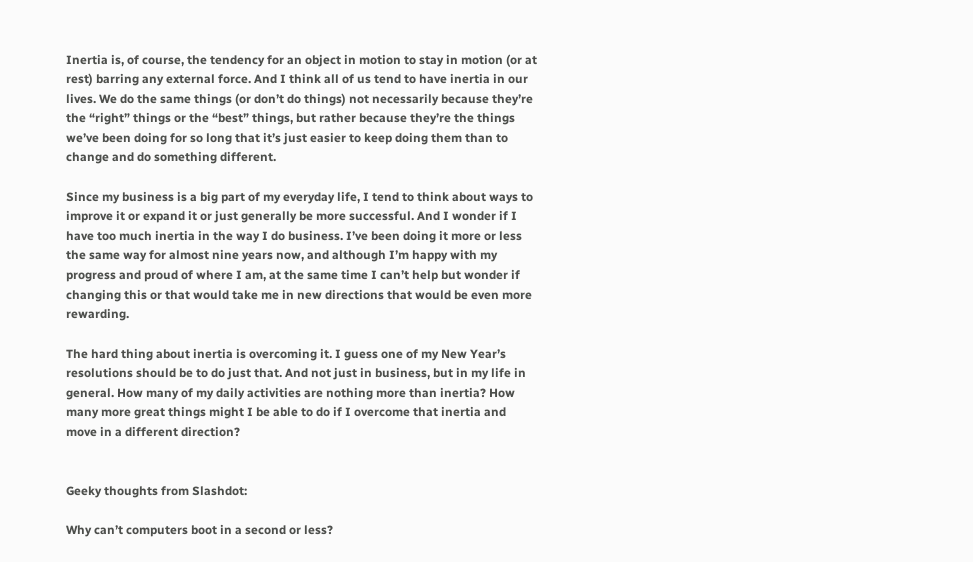Inertia is, of course, the tendency for an object in motion to stay in motion (or at rest) barring any external force. And I think all of us tend to have inertia in our lives. We do the same things (or don’t do things) not necessarily because they’re the “right” things or the “best” things, but rather because they’re the things we’ve been doing for so long that it’s just easier to keep doing them than to change and do something different.

Since my business is a big part of my everyday life, I tend to think about ways to improve it or expand it or just generally be more successful. And I wonder if I have too much inertia in the way I do business. I’ve been doing it more or less the same way for almost nine years now, and although I’m happy with my progress and proud of where I am, at the same time I can’t help but wonder if changing this or that would take me in new directions that would be even more rewarding.

The hard thing about inertia is overcoming it. I guess one of my New Year’s resolutions should be to do just that. And not just in business, but in my life in general. How many of my daily activities are nothing more than inertia? How many more great things might I be able to do if I overcome that inertia and move in a different direction?


Geeky thoughts from Slashdot:

Why can’t computers boot in a second or less?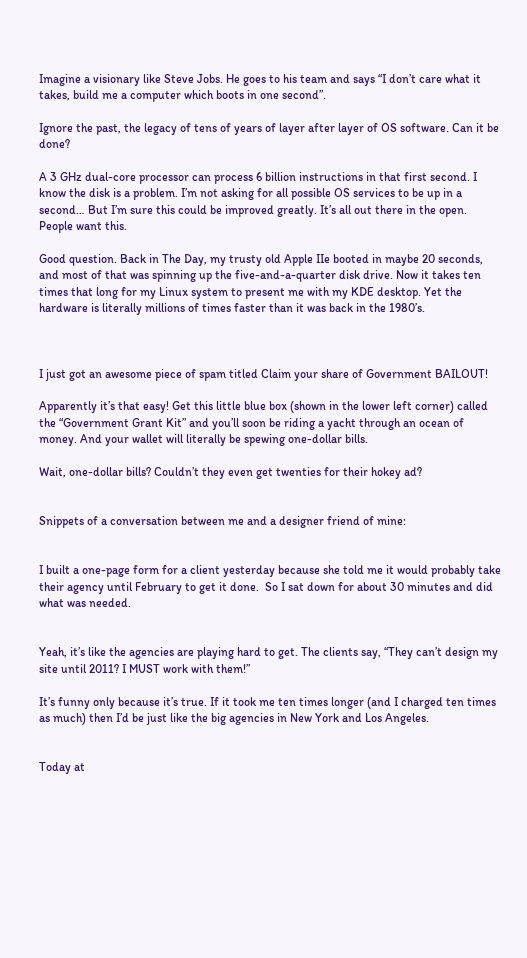Imagine a visionary like Steve Jobs. He goes to his team and says “I don’t care what it takes, build me a computer which boots in one second”.

Ignore the past, the legacy of tens of years of layer after layer of OS software. Can it be done?

A 3 GHz dual-core processor can process 6 billion instructions in that first second. I know the disk is a problem. I’m not asking for all possible OS services to be up in a second… But I’m sure this could be improved greatly. It’s all out there in the open. People want this.

Good question. Back in The Day, my trusty old Apple IIe booted in maybe 20 seconds, and most of that was spinning up the five-and-a-quarter disk drive. Now it takes ten times that long for my Linux system to present me with my KDE desktop. Yet the hardware is literally millions of times faster than it was back in the 1980’s.



I just got an awesome piece of spam titled Claim your share of Government BAILOUT!

Apparently it’s that easy! Get this little blue box (shown in the lower left corner) called the “Government Grant Kit” and you’ll soon be riding a yacht through an ocean of money. And your wallet will literally be spewing one-dollar bills.

Wait, one-dollar bills? Couldn’t they even get twenties for their hokey ad?


Snippets of a conversation between me and a designer friend of mine:


I built a one-page form for a client yesterday because she told me it would probably take their agency until February to get it done.  So I sat down for about 30 minutes and did what was needed.


Yeah, it’s like the agencies are playing hard to get. The clients say, “They can’t design my site until 2011? I MUST work with them!”

It’s funny only because it’s true. If it took me ten times longer (and I charged ten times as much) then I’d be just like the big agencies in New York and Los Angeles.


Today at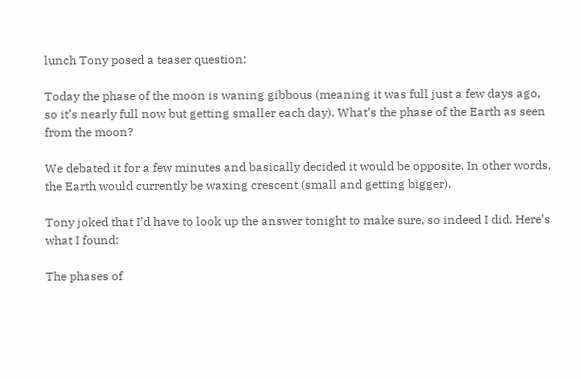lunch Tony posed a teaser question:

Today the phase of the moon is waning gibbous (meaning it was full just a few days ago, so it’s nearly full now but getting smaller each day). What’s the phase of the Earth as seen from the moon?

We debated it for a few minutes and basically decided it would be opposite. In other words, the Earth would currently be waxing crescent (small and getting bigger).

Tony joked that I’d have to look up the answer tonight to make sure, so indeed I did. Here’s what I found:

The phases of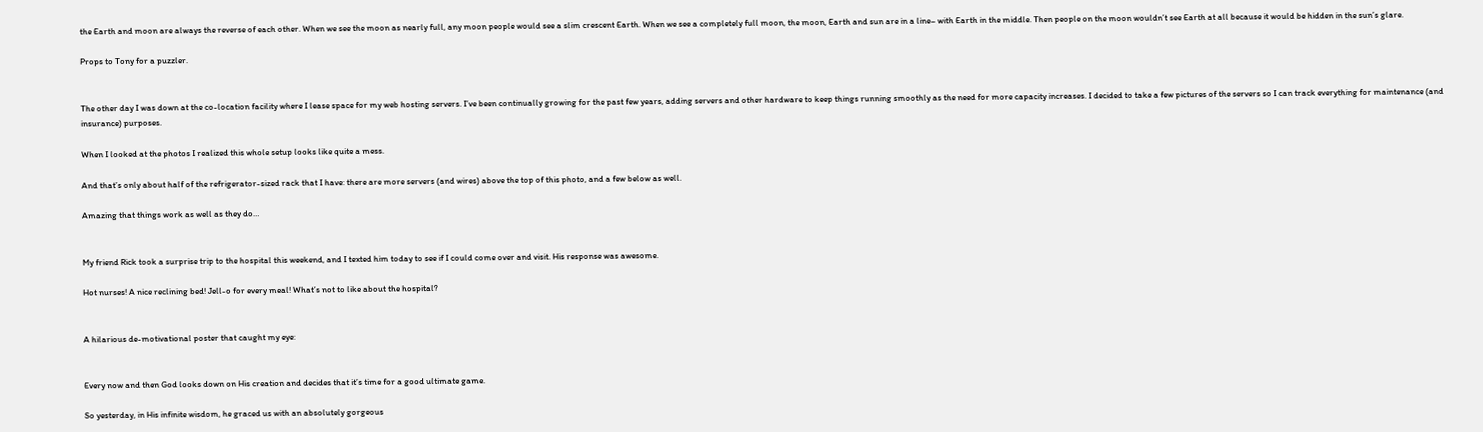the Earth and moon are always the reverse of each other. When we see the moon as nearly full, any moon people would see a slim crescent Earth. When we see a completely full moon, the moon, Earth and sun are in a line– with Earth in the middle. Then people on the moon wouldn’t see Earth at all because it would be hidden in the sun’s glare.

Props to Tony for a puzzler.


The other day I was down at the co-location facility where I lease space for my web hosting servers. I’ve been continually growing for the past few years, adding servers and other hardware to keep things running smoothly as the need for more capacity increases. I decided to take a few pictures of the servers so I can track everything for maintenance (and insurance) purposes.

When I looked at the photos I realized this whole setup looks like quite a mess.

And that’s only about half of the refrigerator-sized rack that I have: there are more servers (and wires) above the top of this photo, and a few below as well.

Amazing that things work as well as they do…


My friend Rick took a surprise trip to the hospital this weekend, and I texted him today to see if I could come over and visit. His response was awesome.

Hot nurses! A nice reclining bed! Jell-o for every meal! What’s not to like about the hospital?


A hilarious de-motivational poster that caught my eye:


Every now and then God looks down on His creation and decides that it’s time for a good ultimate game.

So yesterday, in His infinite wisdom, he graced us with an absolutely gorgeous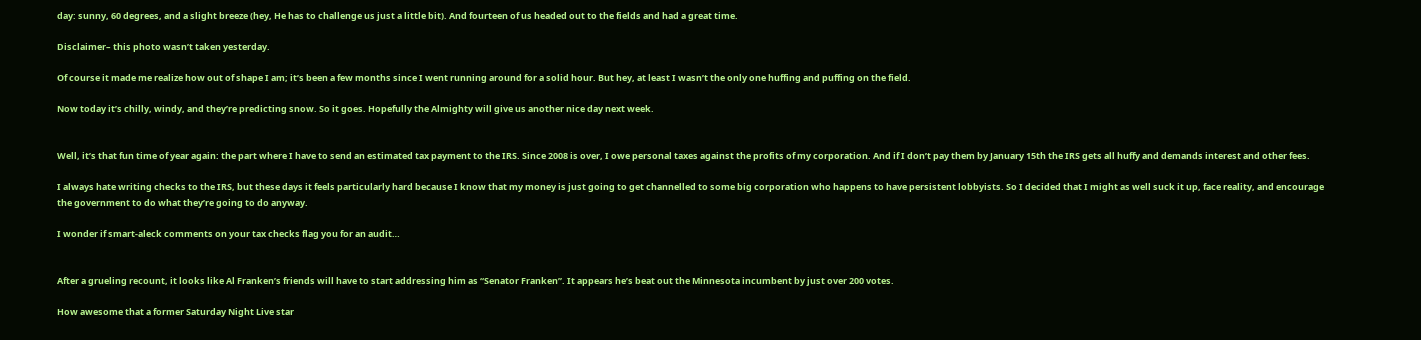day: sunny, 60 degrees, and a slight breeze (hey, He has to challenge us just a little bit). And fourteen of us headed out to the fields and had a great time.

Disclaimer– this photo wasn’t taken yesterday.

Of course it made me realize how out of shape I am; it’s been a few months since I went running around for a solid hour. But hey, at least I wasn’t the only one huffing and puffing on the field.

Now today it’s chilly, windy, and they’re predicting snow. So it goes. Hopefully the Almighty will give us another nice day next week.


Well, it’s that fun time of year again: the part where I have to send an estimated tax payment to the IRS. Since 2008 is over, I owe personal taxes against the profits of my corporation. And if I don’t pay them by January 15th the IRS gets all huffy and demands interest and other fees.

I always hate writing checks to the IRS, but these days it feels particularly hard because I know that my money is just going to get channelled to some big corporation who happens to have persistent lobbyists. So I decided that I might as well suck it up, face reality, and encourage the government to do what they’re going to do anyway.

I wonder if smart-aleck comments on your tax checks flag you for an audit…


After a grueling recount, it looks like Al Franken’s friends will have to start addressing him as “Senator Franken”. It appears he’s beat out the Minnesota incumbent by just over 200 votes.

How awesome that a former Saturday Night Live star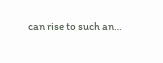can rise to such an…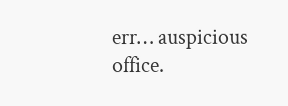err… auspicious office.